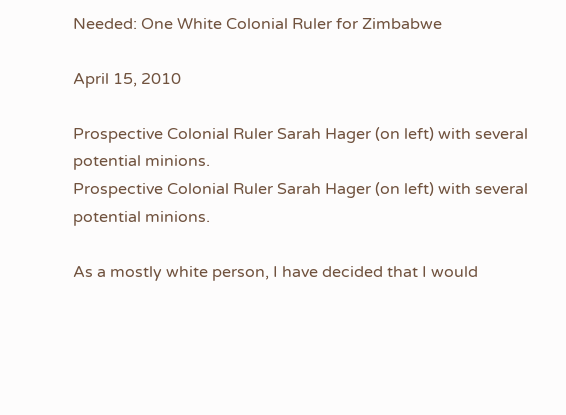Needed: One White Colonial Ruler for Zimbabwe

April 15, 2010

Prospective Colonial Ruler Sarah Hager (on left) with several potential minions.
Prospective Colonial Ruler Sarah Hager (on left) with several potential minions.

As a mostly white person, I have decided that I would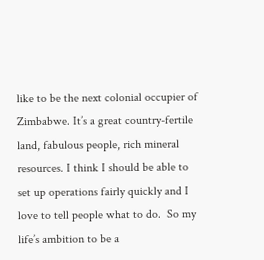like to be the next colonial occupier of Zimbabwe. It’s a great country-fertile land, fabulous people, rich mineral resources. I think I should be able to set up operations fairly quickly and I love to tell people what to do.  So my life’s ambition to be a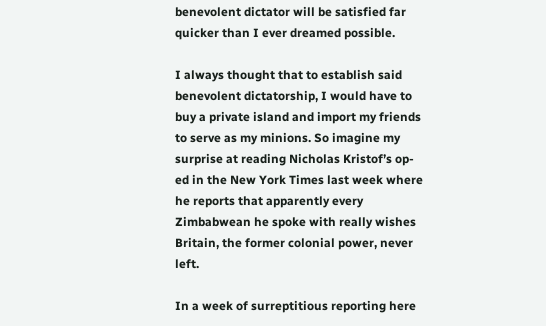benevolent dictator will be satisfied far quicker than I ever dreamed possible.

I always thought that to establish said benevolent dictatorship, I would have to buy a private island and import my friends to serve as my minions. So imagine my surprise at reading Nicholas Kristof’s op-ed in the New York Times last week where he reports that apparently every Zimbabwean he spoke with really wishes Britain, the former colonial power, never left.

In a week of surreptitious reporting here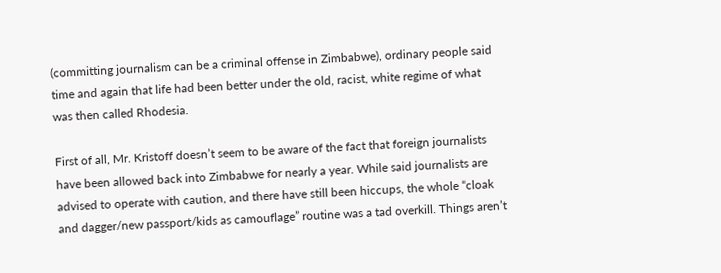(committing journalism can be a criminal offense in Zimbabwe), ordinary people said time and again that life had been better under the old, racist, white regime of what was then called Rhodesia.

First of all, Mr. Kristoff doesn’t seem to be aware of the fact that foreign journalists have been allowed back into Zimbabwe for nearly a year. While said journalists are advised to operate with caution, and there have still been hiccups, the whole “cloak and dagger/new passport/kids as camouflage” routine was a tad overkill. Things aren’t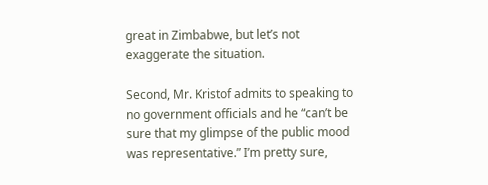great in Zimbabwe, but let’s not exaggerate the situation.

Second, Mr. Kristof admits to speaking to no government officials and he “can’t be sure that my glimpse of the public mood was representative.” I’m pretty sure,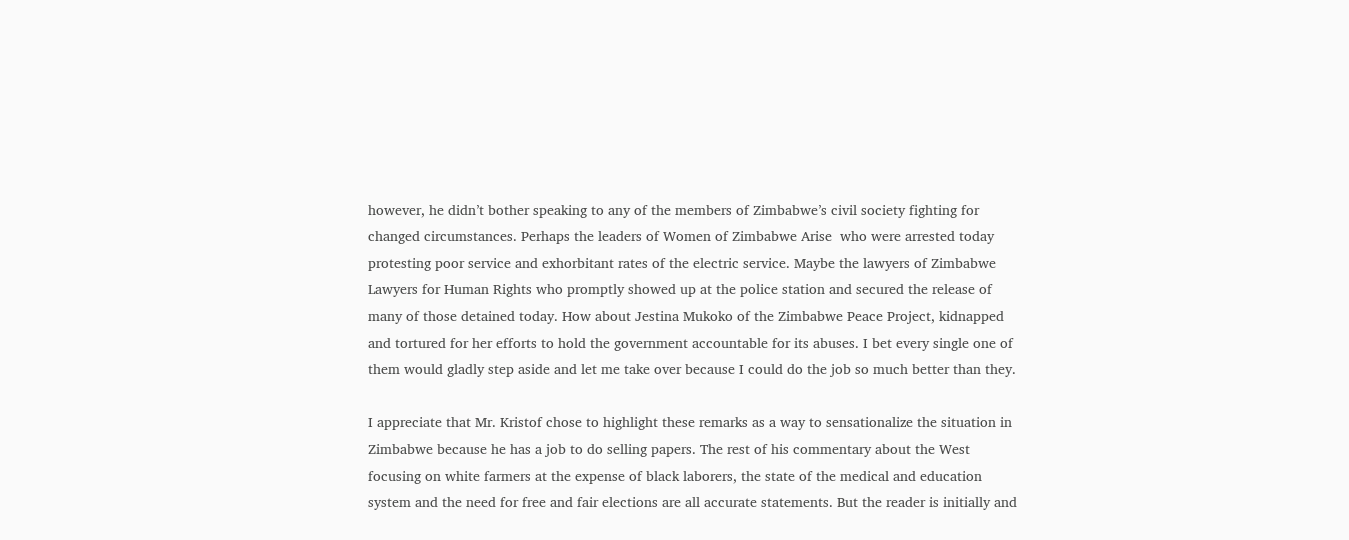however, he didn’t bother speaking to any of the members of Zimbabwe’s civil society fighting for changed circumstances. Perhaps the leaders of Women of Zimbabwe Arise  who were arrested today protesting poor service and exhorbitant rates of the electric service. Maybe the lawyers of Zimbabwe Lawyers for Human Rights who promptly showed up at the police station and secured the release of many of those detained today. How about Jestina Mukoko of the Zimbabwe Peace Project, kidnapped and tortured for her efforts to hold the government accountable for its abuses. I bet every single one of them would gladly step aside and let me take over because I could do the job so much better than they.

I appreciate that Mr. Kristof chose to highlight these remarks as a way to sensationalize the situation in Zimbabwe because he has a job to do selling papers. The rest of his commentary about the West focusing on white farmers at the expense of black laborers, the state of the medical and education system and the need for free and fair elections are all accurate statements. But the reader is initially and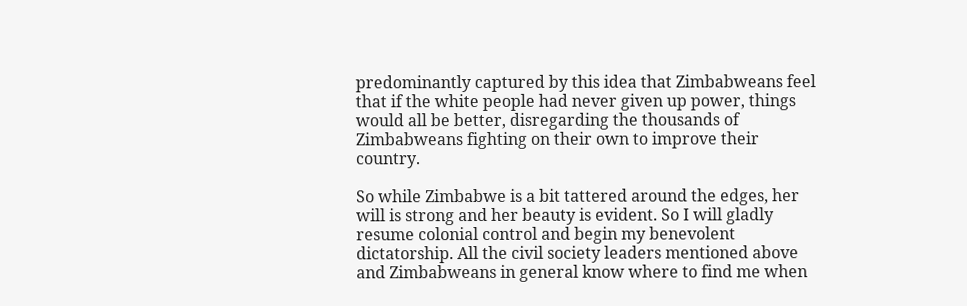predominantly captured by this idea that Zimbabweans feel that if the white people had never given up power, things would all be better, disregarding the thousands of Zimbabweans fighting on their own to improve their country.

So while Zimbabwe is a bit tattered around the edges, her will is strong and her beauty is evident. So I will gladly resume colonial control and begin my benevolent dictatorship. All the civil society leaders mentioned above and Zimbabweans in general know where to find me when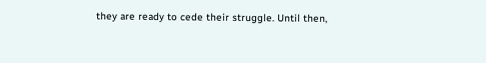they are ready to cede their struggle. Until then,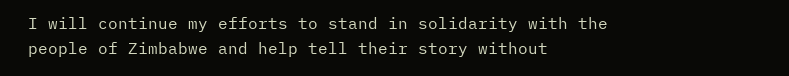I will continue my efforts to stand in solidarity with the people of Zimbabwe and help tell their story without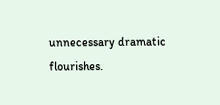unnecessary dramatic flourishes.